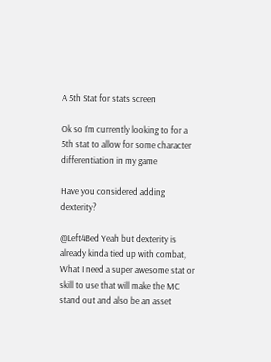A 5th Stat for stats screen

Ok so I’m currently looking to for a 5th stat to allow for some character differentiation in my game

Have you considered adding dexterity?

@Left4Bed Yeah but dexterity is already kinda tied up with combat, What I need a super awesome stat or skill to use that will make the MC stand out and also be an asset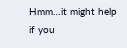Hmm…it might help if you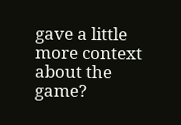gave a little more context about the game?